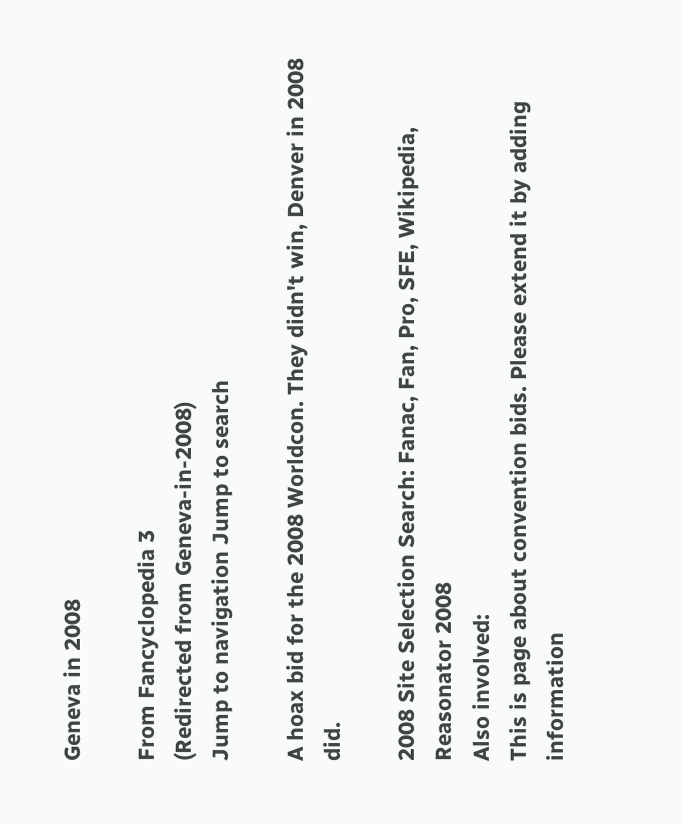Geneva in 2008

From Fancyclopedia 3
(Redirected from Geneva-in-2008)
Jump to navigation Jump to search

A hoax bid for the 2008 Worldcon. They didn't win, Denver in 2008 did.

2008 Site Selection Search: Fanac, Fan, Pro, SFE, Wikipedia, Reasonator 2008
Also involved:
This is page about convention bids. Please extend it by adding information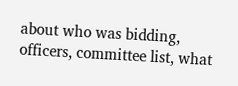about who was bidding, officers, committee list, what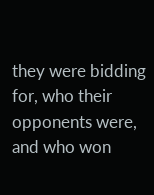they were bidding for, who their opponents were, and who won